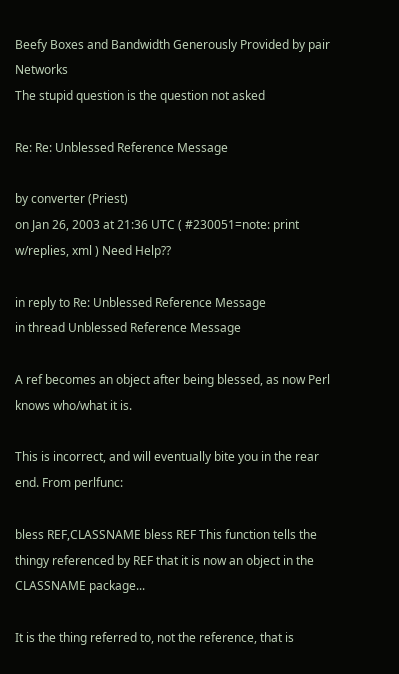Beefy Boxes and Bandwidth Generously Provided by pair Networks
The stupid question is the question not asked

Re: Re: Unblessed Reference Message

by converter (Priest)
on Jan 26, 2003 at 21:36 UTC ( #230051=note: print w/replies, xml ) Need Help??

in reply to Re: Unblessed Reference Message
in thread Unblessed Reference Message

A ref becomes an object after being blessed, as now Perl knows who/what it is.

This is incorrect, and will eventually bite you in the rear end. From perlfunc:

bless REF,CLASSNAME bless REF This function tells the thingy referenced by REF that it is now an object in the CLASSNAME package...

It is the thing referred to, not the reference, that is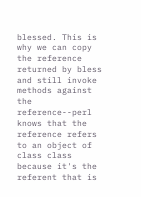blessed. This is why we can copy the reference returned by bless and still invoke methods against the reference--perl knows that the reference refers to an object of class class because it's the referent that is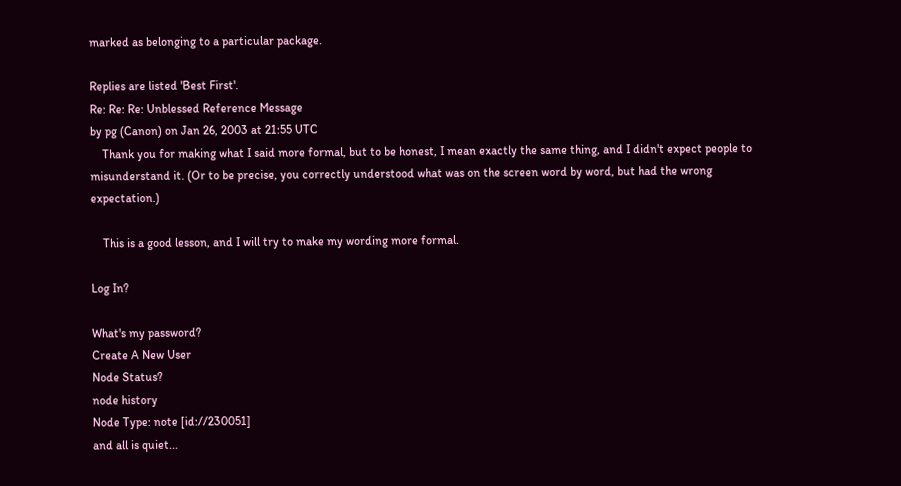marked as belonging to a particular package.

Replies are listed 'Best First'.
Re: Re: Re: Unblessed Reference Message
by pg (Canon) on Jan 26, 2003 at 21:55 UTC
    Thank you for making what I said more formal, but to be honest, I mean exactly the same thing, and I didn't expect people to misunderstand it. (Or to be precise, you correctly understood what was on the screen word by word, but had the wrong expectation.)

    This is a good lesson, and I will try to make my wording more formal.

Log In?

What's my password?
Create A New User
Node Status?
node history
Node Type: note [id://230051]
and all is quiet...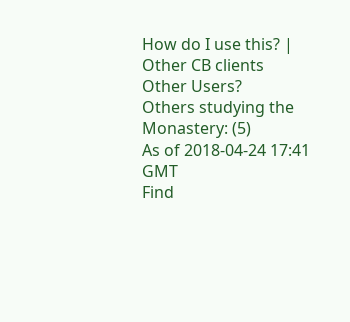How do I use this? | Other CB clients
Other Users?
Others studying the Monastery: (5)
As of 2018-04-24 17:41 GMT
Find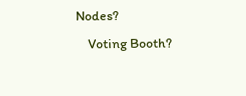Nodes?
    Voting Booth?